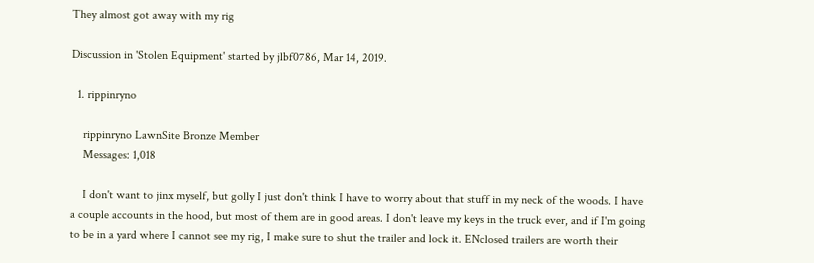They almost got away with my rig

Discussion in 'Stolen Equipment' started by jlbf0786, Mar 14, 2019.

  1. rippinryno

    rippinryno LawnSite Bronze Member
    Messages: 1,018

    I don't want to jinx myself, but golly I just don't think I have to worry about that stuff in my neck of the woods. I have a couple accounts in the hood, but most of them are in good areas. I don't leave my keys in the truck ever, and if I'm going to be in a yard where I cannot see my rig, I make sure to shut the trailer and lock it. ENclosed trailers are worth their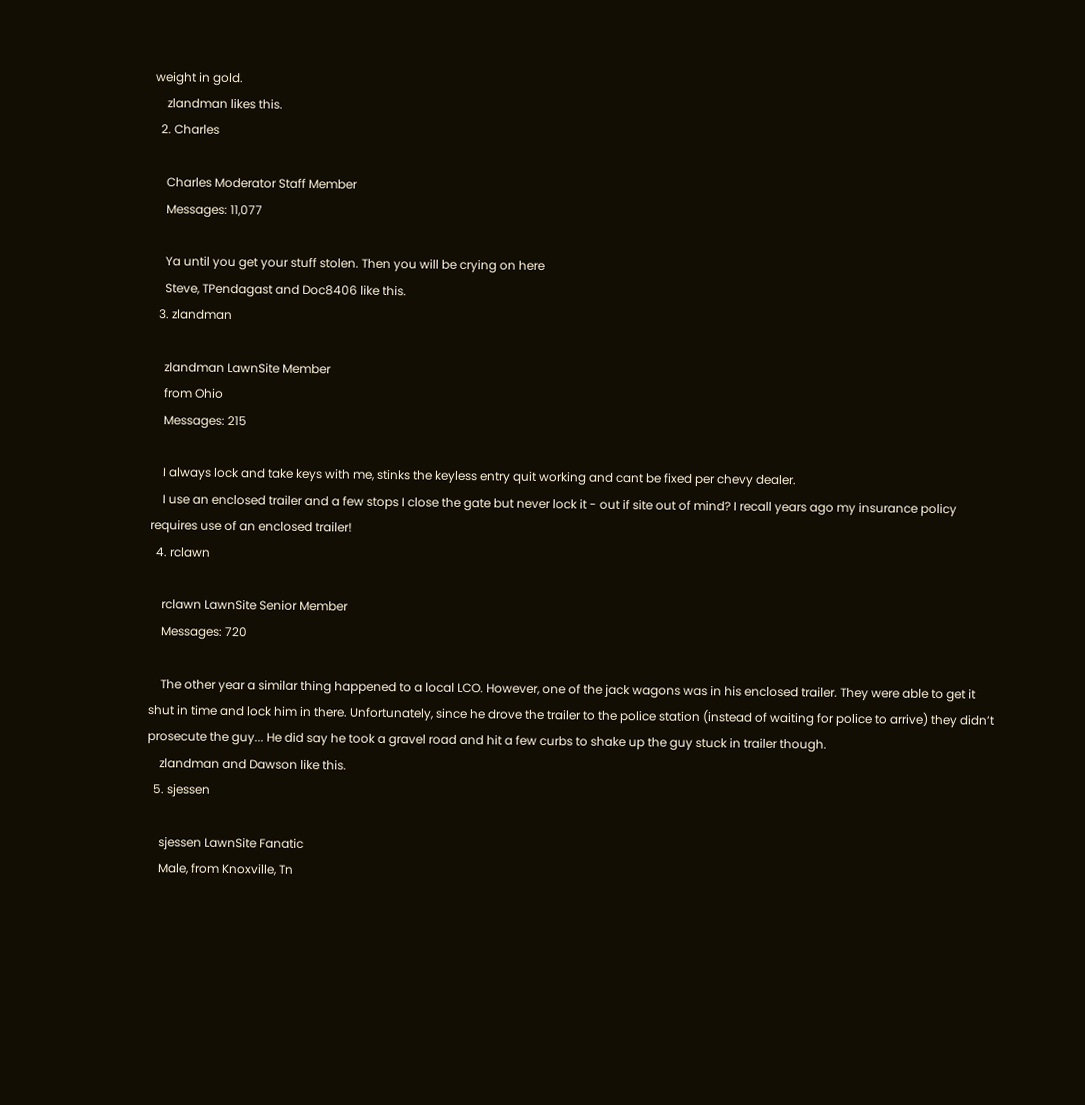weight in gold.
    zlandman likes this.
  2. Charles

    Charles Moderator Staff Member
    Messages: 11,077

    Ya until you get your stuff stolen. Then you will be crying on here
    Steve, TPendagast and Doc8406 like this.
  3. zlandman

    zlandman LawnSite Member
    from Ohio
    Messages: 215

    I always lock and take keys with me, stinks the keyless entry quit working and cant be fixed per chevy dealer.
    I use an enclosed trailer and a few stops I close the gate but never lock it - out if site out of mind? I recall years ago my insurance policy requires use of an enclosed trailer!
  4. rclawn

    rclawn LawnSite Senior Member
    Messages: 720

    The other year a similar thing happened to a local LCO. However, one of the jack wagons was in his enclosed trailer. They were able to get it shut in time and lock him in there. Unfortunately, since he drove the trailer to the police station (instead of waiting for police to arrive) they didn’t prosecute the guy... He did say he took a gravel road and hit a few curbs to shake up the guy stuck in trailer though.
    zlandman and Dawson like this.
  5. sjessen

    sjessen LawnSite Fanatic
    Male, from Knoxville, Tn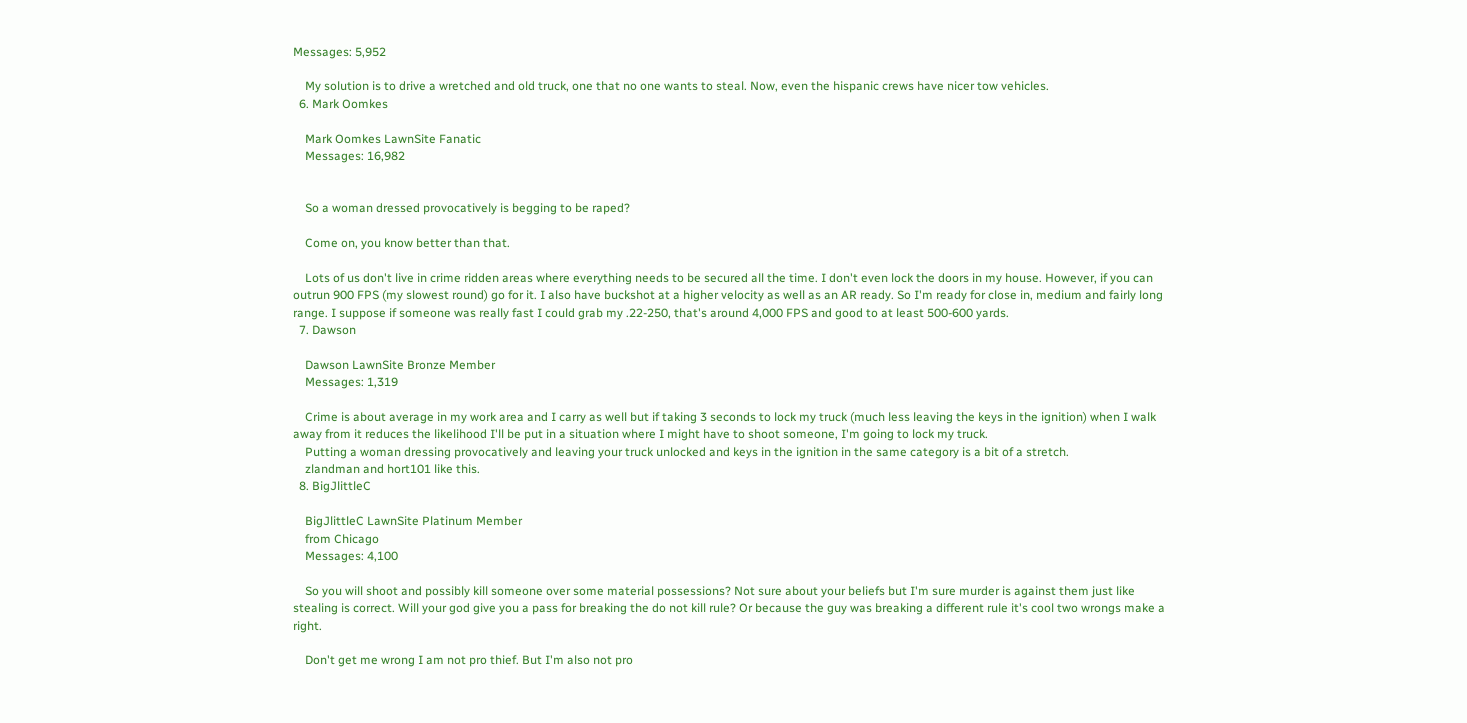Messages: 5,952

    My solution is to drive a wretched and old truck, one that no one wants to steal. Now, even the hispanic crews have nicer tow vehicles.
  6. Mark Oomkes

    Mark Oomkes LawnSite Fanatic
    Messages: 16,982


    So a woman dressed provocatively is begging to be raped?

    Come on, you know better than that.

    Lots of us don't live in crime ridden areas where everything needs to be secured all the time. I don't even lock the doors in my house. However, if you can outrun 900 FPS (my slowest round) go for it. I also have buckshot at a higher velocity as well as an AR ready. So I'm ready for close in, medium and fairly long range. I suppose if someone was really fast I could grab my .22-250, that's around 4,000 FPS and good to at least 500-600 yards.
  7. Dawson

    Dawson LawnSite Bronze Member
    Messages: 1,319

    Crime is about average in my work area and I carry as well but if taking 3 seconds to lock my truck (much less leaving the keys in the ignition) when I walk away from it reduces the likelihood I'll be put in a situation where I might have to shoot someone, I'm going to lock my truck.
    Putting a woman dressing provocatively and leaving your truck unlocked and keys in the ignition in the same category is a bit of a stretch.
    zlandman and hort101 like this.
  8. BigJlittleC

    BigJlittleC LawnSite Platinum Member
    from Chicago
    Messages: 4,100

    So you will shoot and possibly kill someone over some material possessions? Not sure about your beliefs but I'm sure murder is against them just like stealing is correct. Will your god give you a pass for breaking the do not kill rule? Or because the guy was breaking a different rule it's cool two wrongs make a right.

    Don't get me wrong I am not pro thief. But I'm also not pro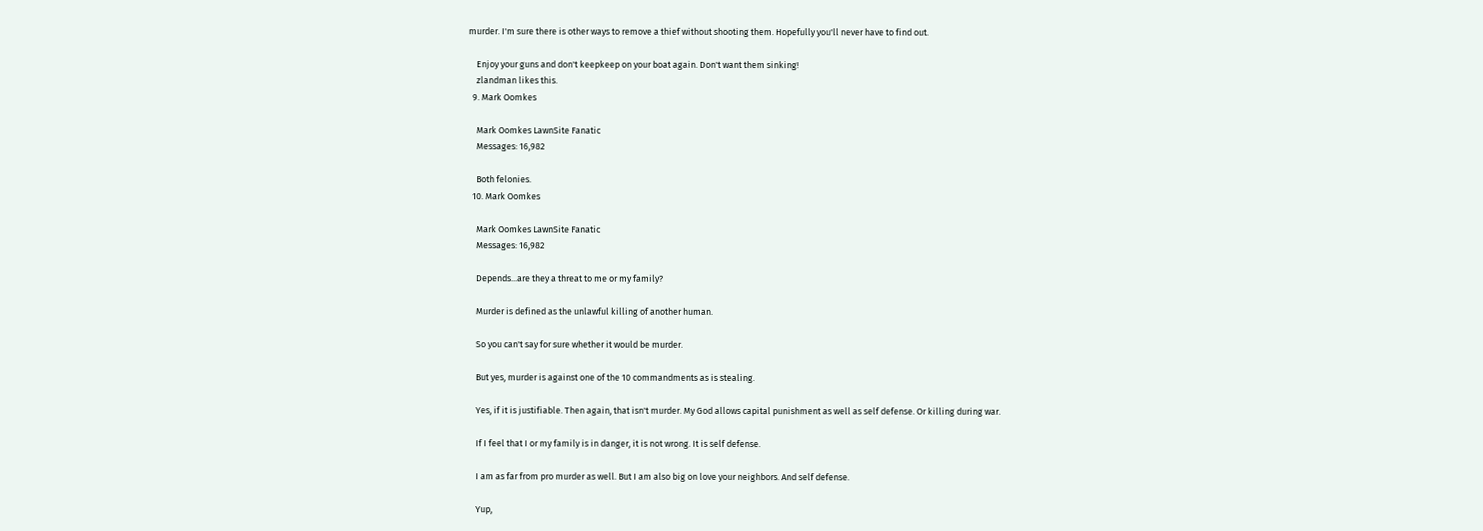murder. I'm sure there is other ways to remove a thief without shooting them. Hopefully you'll never have to find out.

    Enjoy your guns and don't keepkeep on your boat again. Don't want them sinking!
    zlandman likes this.
  9. Mark Oomkes

    Mark Oomkes LawnSite Fanatic
    Messages: 16,982

    Both felonies.
  10. Mark Oomkes

    Mark Oomkes LawnSite Fanatic
    Messages: 16,982

    Depends...are they a threat to me or my family?

    Murder is defined as the unlawful killing of another human.

    So you can't say for sure whether it would be murder.

    But yes, murder is against one of the 10 commandments as is stealing.

    Yes, if it is justifiable. Then again, that isn't murder. My God allows capital punishment as well as self defense. Or killing during war.

    If I feel that I or my family is in danger, it is not wrong. It is self defense.

    I am as far from pro murder as well. But I am also big on love your neighbors. And self defense.

    Yup,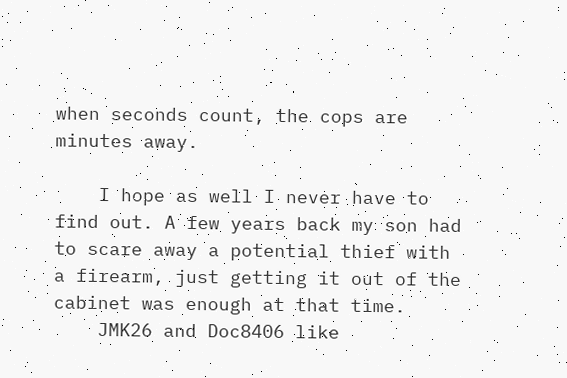when seconds count, the cops are minutes away.

    I hope as well I never have to find out. A few years back my son had to scare away a potential thief with a firearm, just getting it out of the cabinet was enough at that time.
    JMK26 and Doc8406 like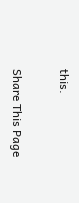this.

Share This Page